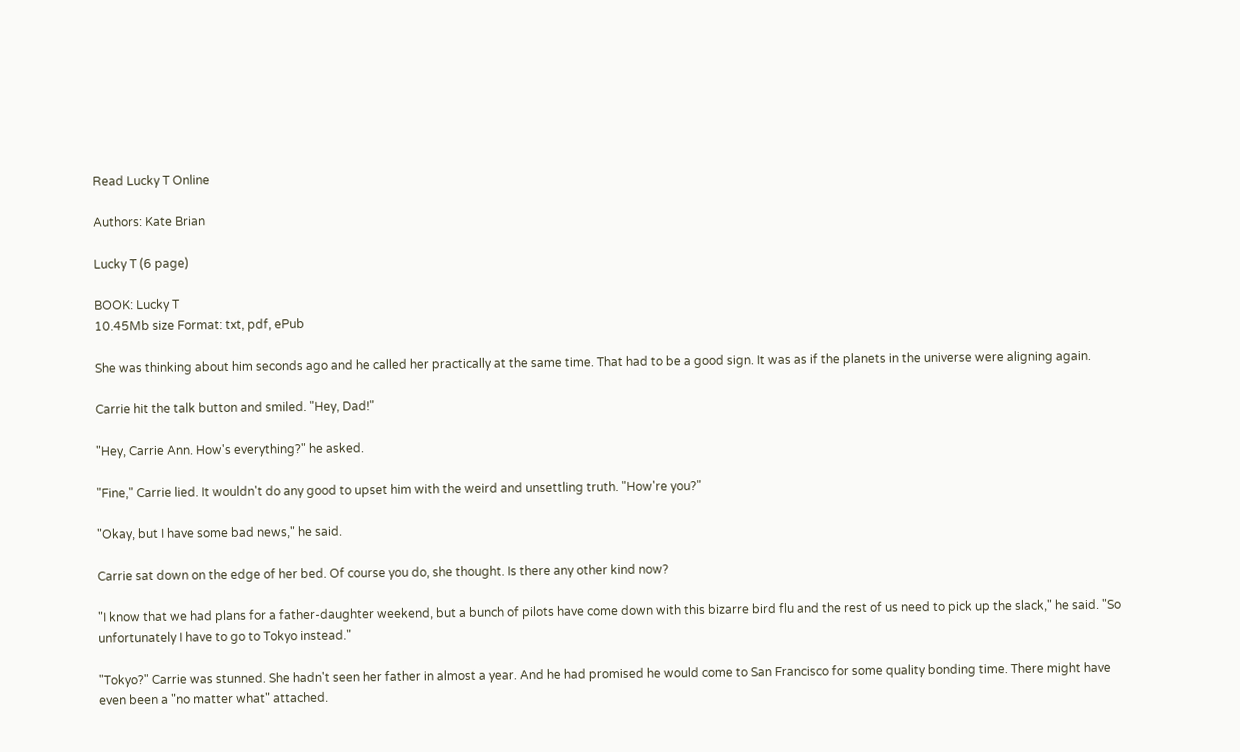Read Lucky T Online

Authors: Kate Brian

Lucky T (6 page)

BOOK: Lucky T
10.45Mb size Format: txt, pdf, ePub

She was thinking about him seconds ago and he called her practically at the same time. That had to be a good sign. It was as if the planets in the universe were aligning again.

Carrie hit the talk button and smiled. "Hey, Dad!"

"Hey, Carrie Ann. How's everything?" he asked.

"Fine," Carrie lied. It wouldn't do any good to upset him with the weird and unsettling truth. "How're you?"

"Okay, but I have some bad news," he said.

Carrie sat down on the edge of her bed. Of course you do, she thought. Is there any other kind now?

"I know that we had plans for a father-daughter weekend, but a bunch of pilots have come down with this bizarre bird flu and the rest of us need to pick up the slack," he said. "So unfortunately I have to go to Tokyo instead."

"Tokyo?" Carrie was stunned. She hadn't seen her father in almost a year. And he had promised he would come to San Francisco for some quality bonding time. There might have even been a "no matter what" attached.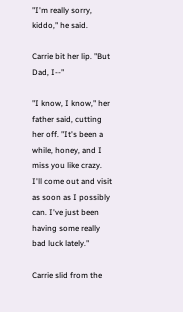"I'm really sorry, kiddo," he said.

Carrie bit her lip. "But Dad, I--"

"I know, I know," her father said, cutting her off. "It's been a while, honey, and I miss you like crazy. I'll come out and visit as soon as I possibly can. I've just been having some really bad luck lately."

Carrie slid from the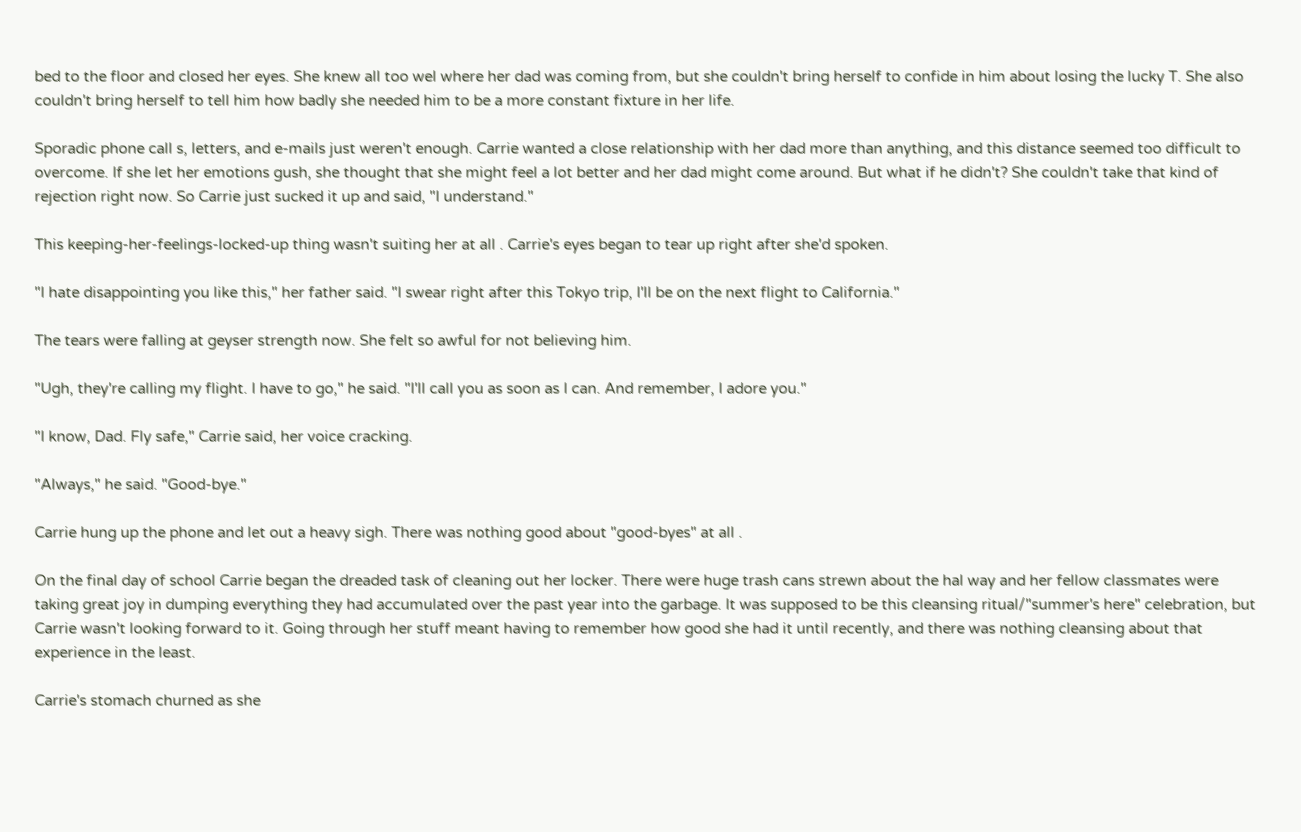bed to the floor and closed her eyes. She knew all too wel where her dad was coming from, but she couldn't bring herself to confide in him about losing the lucky T. She also couldn't bring herself to tell him how badly she needed him to be a more constant fixture in her life.

Sporadic phone call s, letters, and e-mails just weren't enough. Carrie wanted a close relationship with her dad more than anything, and this distance seemed too difficult to overcome. If she let her emotions gush, she thought that she might feel a lot better and her dad might come around. But what if he didn't? She couldn't take that kind of rejection right now. So Carrie just sucked it up and said, "I understand."

This keeping-her-feelings-locked-up thing wasn't suiting her at all . Carrie's eyes began to tear up right after she'd spoken.

"I hate disappointing you like this," her father said. "I swear right after this Tokyo trip, I'll be on the next flight to California."

The tears were falling at geyser strength now. She felt so awful for not believing him.

"Ugh, they're calling my flight. I have to go," he said. "I'll call you as soon as I can. And remember, I adore you."

"I know, Dad. Fly safe," Carrie said, her voice cracking.

"Always," he said. "Good-bye."

Carrie hung up the phone and let out a heavy sigh. There was nothing good about "good-byes" at all .

On the final day of school Carrie began the dreaded task of cleaning out her locker. There were huge trash cans strewn about the hal way and her fellow classmates were taking great joy in dumping everything they had accumulated over the past year into the garbage. It was supposed to be this cleansing ritual/"summer's here" celebration, but Carrie wasn't looking forward to it. Going through her stuff meant having to remember how good she had it until recently, and there was nothing cleansing about that experience in the least.

Carrie's stomach churned as she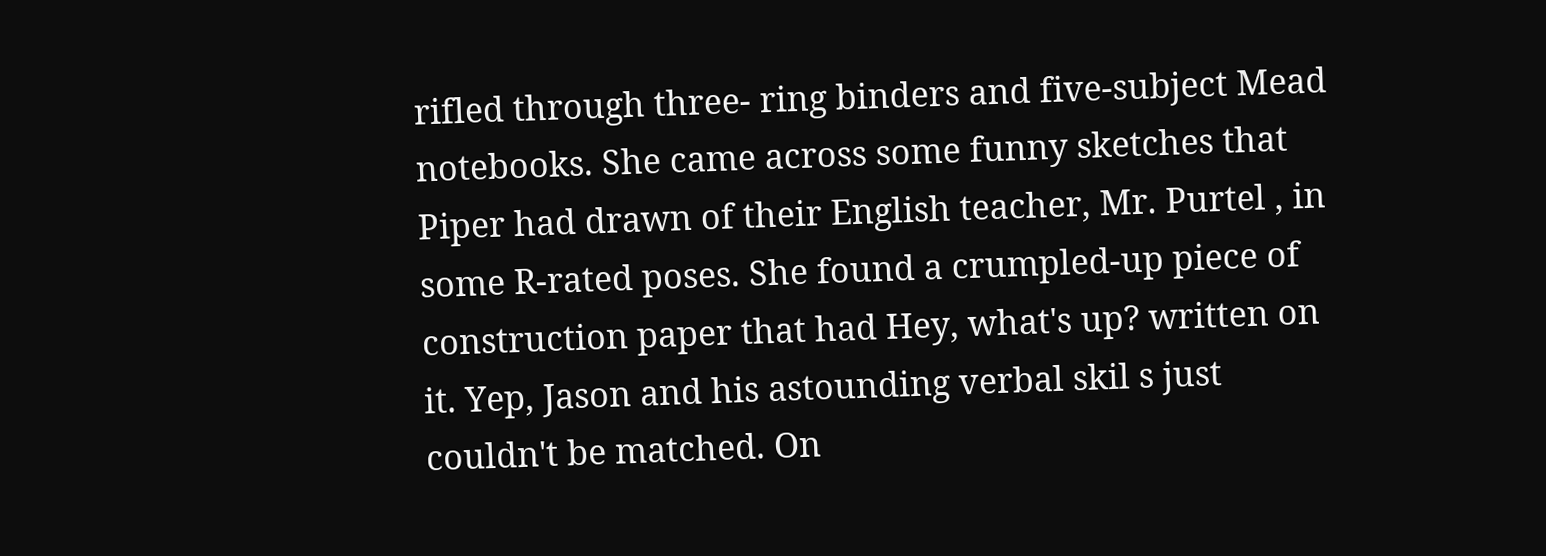rifled through three- ring binders and five-subject Mead notebooks. She came across some funny sketches that Piper had drawn of their English teacher, Mr. Purtel , in some R-rated poses. She found a crumpled-up piece of construction paper that had Hey, what's up? written on it. Yep, Jason and his astounding verbal skil s just couldn't be matched. On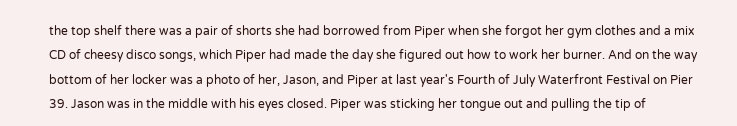the top shelf there was a pair of shorts she had borrowed from Piper when she forgot her gym clothes and a mix CD of cheesy disco songs, which Piper had made the day she figured out how to work her burner. And on the way bottom of her locker was a photo of her, Jason, and Piper at last year's Fourth of July Waterfront Festival on Pier 39. Jason was in the middle with his eyes closed. Piper was sticking her tongue out and pulling the tip of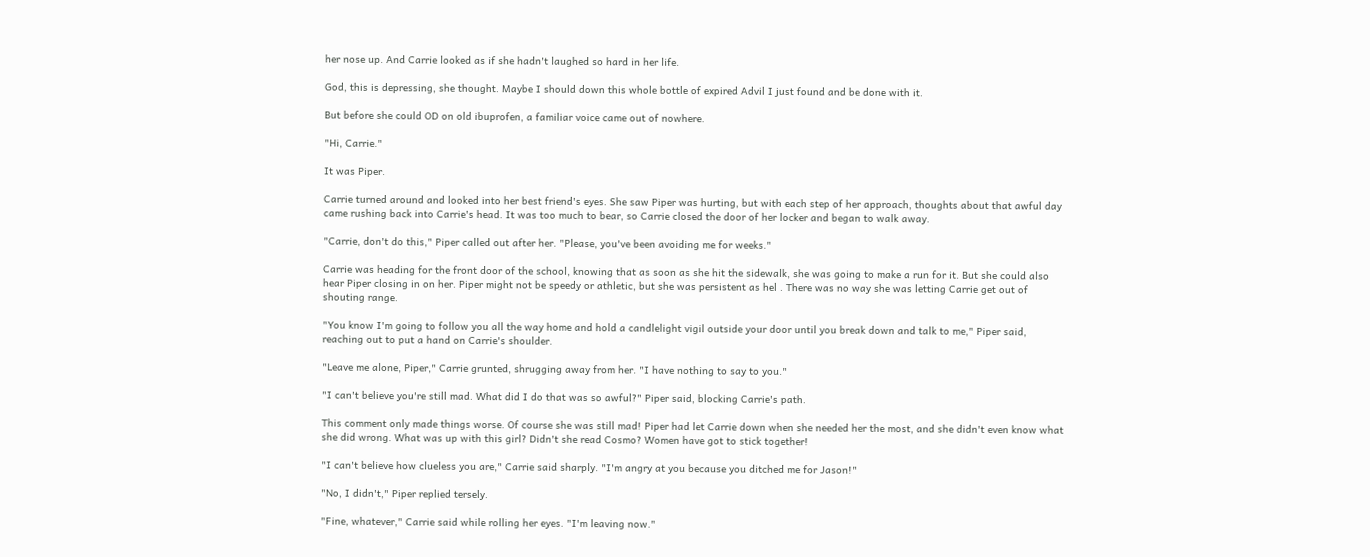her nose up. And Carrie looked as if she hadn't laughed so hard in her life.

God, this is depressing, she thought. Maybe I should down this whole bottle of expired Advil I just found and be done with it.

But before she could OD on old ibuprofen, a familiar voice came out of nowhere.

"Hi, Carrie."

It was Piper.

Carrie turned around and looked into her best friend's eyes. She saw Piper was hurting, but with each step of her approach, thoughts about that awful day came rushing back into Carrie's head. It was too much to bear, so Carrie closed the door of her locker and began to walk away.

"Carrie, don't do this," Piper called out after her. "Please, you've been avoiding me for weeks."

Carrie was heading for the front door of the school, knowing that as soon as she hit the sidewalk, she was going to make a run for it. But she could also hear Piper closing in on her. Piper might not be speedy or athletic, but she was persistent as hel . There was no way she was letting Carrie get out of shouting range.

"You know I'm going to follow you all the way home and hold a candlelight vigil outside your door until you break down and talk to me," Piper said, reaching out to put a hand on Carrie's shoulder.

"Leave me alone, Piper," Carrie grunted, shrugging away from her. "I have nothing to say to you."

"I can't believe you're still mad. What did I do that was so awful?" Piper said, blocking Carrie's path.

This comment only made things worse. Of course she was still mad! Piper had let Carrie down when she needed her the most, and she didn't even know what she did wrong. What was up with this girl? Didn't she read Cosmo? Women have got to stick together!

"I can't believe how clueless you are," Carrie said sharply. "I'm angry at you because you ditched me for Jason!"

"No, I didn't," Piper replied tersely.

"Fine, whatever," Carrie said while rolling her eyes. "I'm leaving now."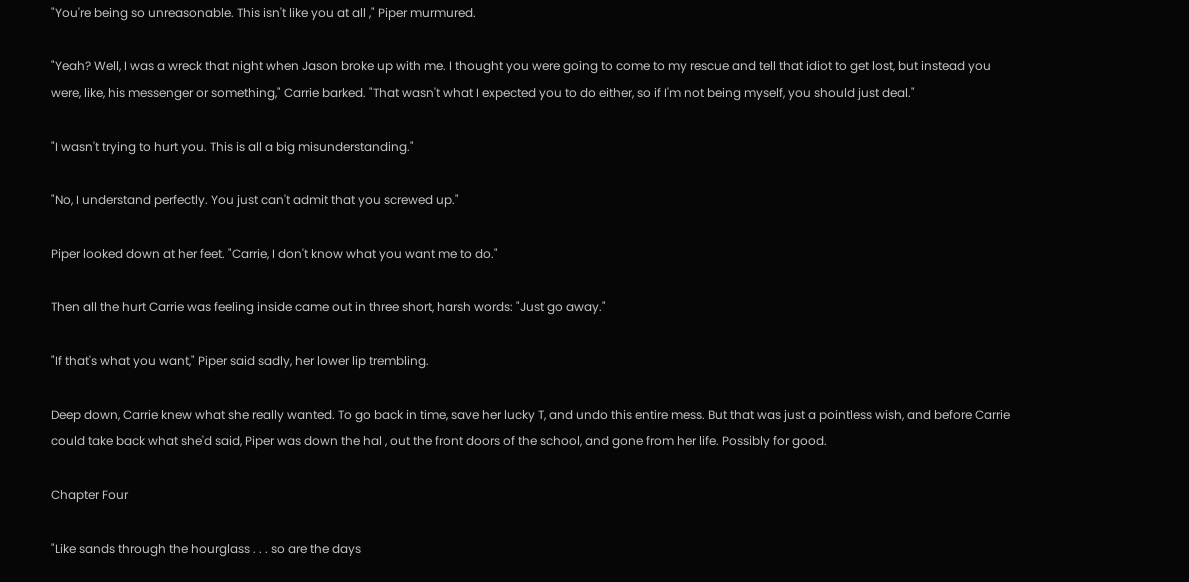"You're being so unreasonable. This isn't like you at all ," Piper murmured.

"Yeah? Well, I was a wreck that night when Jason broke up with me. I thought you were going to come to my rescue and tell that idiot to get lost, but instead you were, like, his messenger or something," Carrie barked. "That wasn't what I expected you to do either, so if I'm not being myself, you should just deal."

"I wasn't trying to hurt you. This is all a big misunderstanding."

"No, I understand perfectly. You just can't admit that you screwed up."

Piper looked down at her feet. "Carrie, I don't know what you want me to do."

Then all the hurt Carrie was feeling inside came out in three short, harsh words: "Just go away."

"If that's what you want," Piper said sadly, her lower lip trembling.

Deep down, Carrie knew what she really wanted. To go back in time, save her lucky T, and undo this entire mess. But that was just a pointless wish, and before Carrie could take back what she'd said, Piper was down the hal , out the front doors of the school, and gone from her life. Possibly for good.

Chapter Four

"Like sands through the hourglass . . . so are the days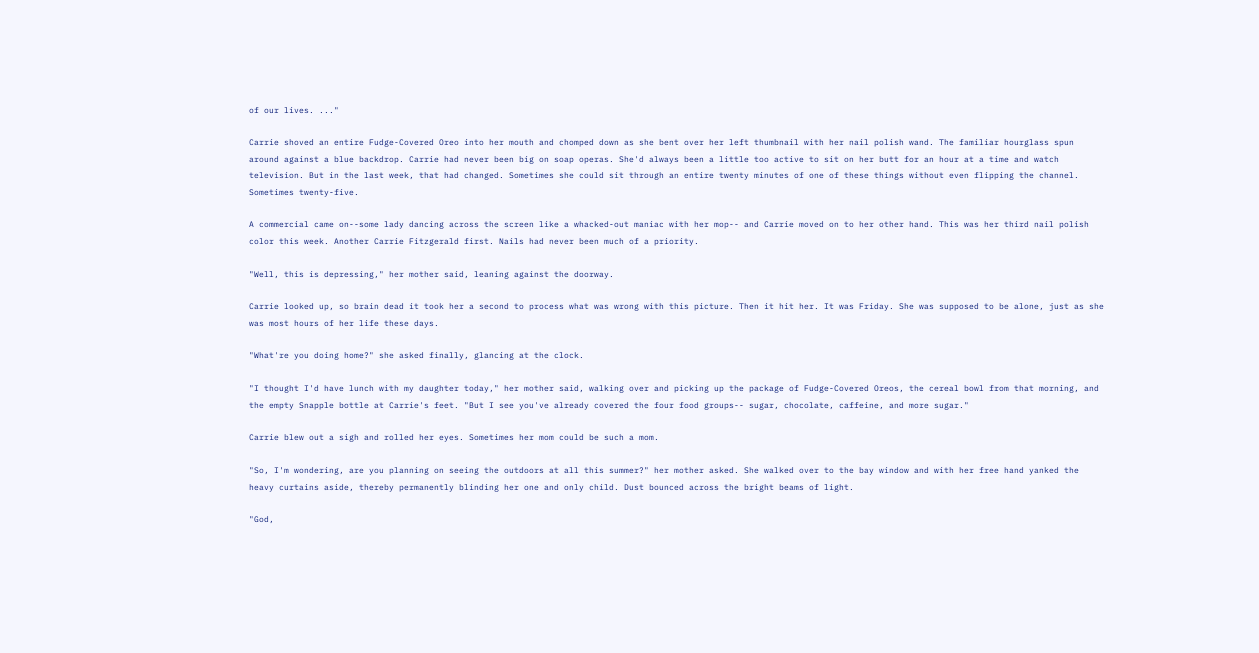of our lives. ..."

Carrie shoved an entire Fudge-Covered Oreo into her mouth and chomped down as she bent over her left thumbnail with her nail polish wand. The familiar hourglass spun around against a blue backdrop. Carrie had never been big on soap operas. She'd always been a little too active to sit on her butt for an hour at a time and watch television. But in the last week, that had changed. Sometimes she could sit through an entire twenty minutes of one of these things without even flipping the channel. Sometimes twenty-five.

A commercial came on--some lady dancing across the screen like a whacked-out maniac with her mop-- and Carrie moved on to her other hand. This was her third nail polish color this week. Another Carrie Fitzgerald first. Nails had never been much of a priority.

"Well, this is depressing," her mother said, leaning against the doorway.

Carrie looked up, so brain dead it took her a second to process what was wrong with this picture. Then it hit her. It was Friday. She was supposed to be alone, just as she was most hours of her life these days.

"What're you doing home?" she asked finally, glancing at the clock.

"I thought I'd have lunch with my daughter today," her mother said, walking over and picking up the package of Fudge-Covered Oreos, the cereal bowl from that morning, and the empty Snapple bottle at Carrie's feet. "But I see you've already covered the four food groups-- sugar, chocolate, caffeine, and more sugar."

Carrie blew out a sigh and rolled her eyes. Sometimes her mom could be such a mom.

"So, I'm wondering, are you planning on seeing the outdoors at all this summer?" her mother asked. She walked over to the bay window and with her free hand yanked the heavy curtains aside, thereby permanently blinding her one and only child. Dust bounced across the bright beams of light.

"God,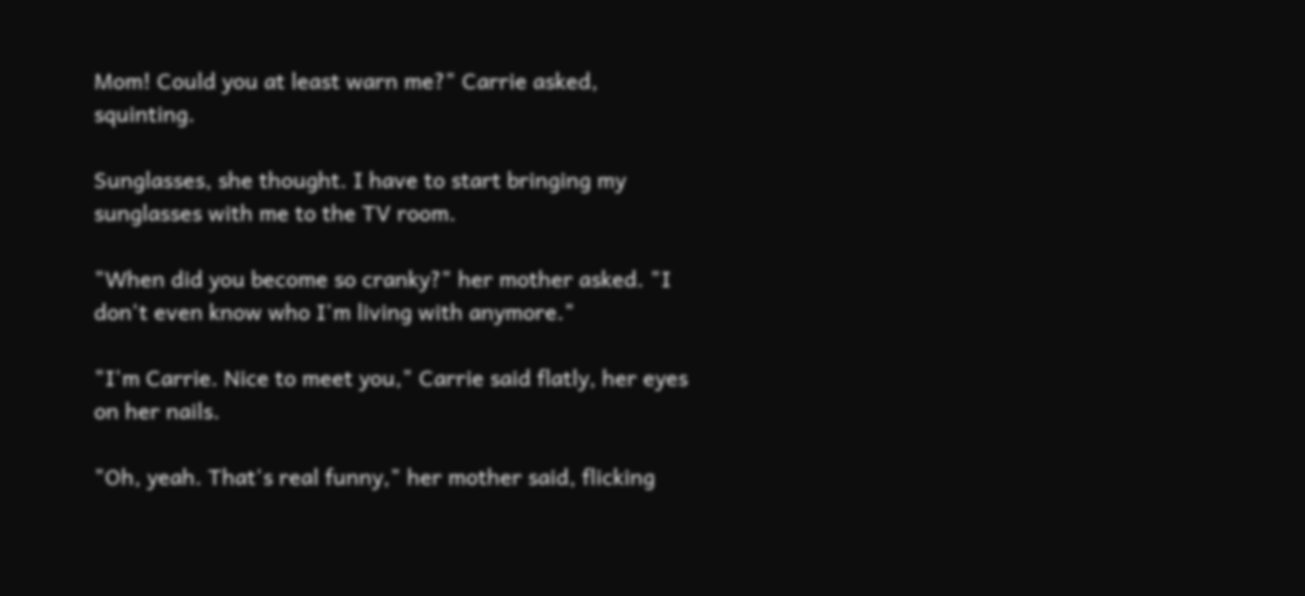Mom! Could you at least warn me?" Carrie asked, squinting.

Sunglasses, she thought. I have to start bringing my sunglasses with me to the TV room.

"When did you become so cranky?" her mother asked. "I don't even know who I'm living with anymore."

"I'm Carrie. Nice to meet you," Carrie said flatly, her eyes on her nails.

"Oh, yeah. That's real funny," her mother said, flicking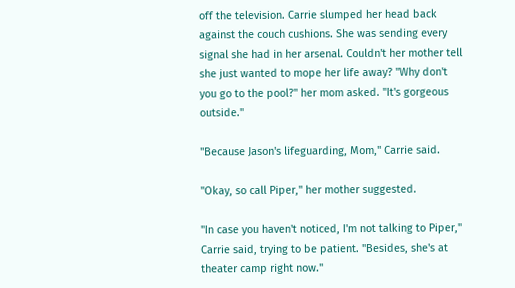off the television. Carrie slumped her head back against the couch cushions. She was sending every signal she had in her arsenal. Couldn't her mother tell she just wanted to mope her life away? "Why don't you go to the pool?" her mom asked. "It's gorgeous outside."

"Because Jason's lifeguarding, Mom," Carrie said.

"Okay, so call Piper," her mother suggested.

"In case you haven't noticed, I'm not talking to Piper," Carrie said, trying to be patient. "Besides, she's at theater camp right now."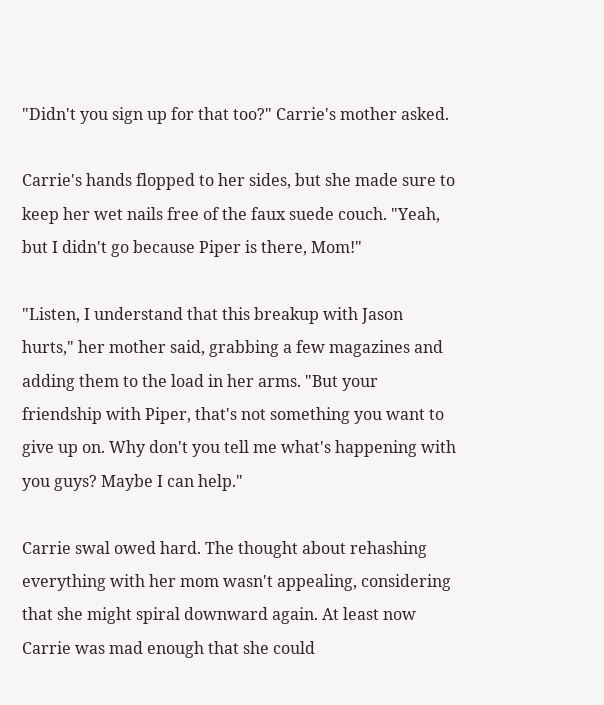"Didn't you sign up for that too?" Carrie's mother asked.

Carrie's hands flopped to her sides, but she made sure to keep her wet nails free of the faux suede couch. "Yeah, but I didn't go because Piper is there, Mom!"

"Listen, I understand that this breakup with Jason hurts," her mother said, grabbing a few magazines and adding them to the load in her arms. "But your friendship with Piper, that's not something you want to give up on. Why don't you tell me what's happening with you guys? Maybe I can help."

Carrie swal owed hard. The thought about rehashing everything with her mom wasn't appealing, considering that she might spiral downward again. At least now Carrie was mad enough that she could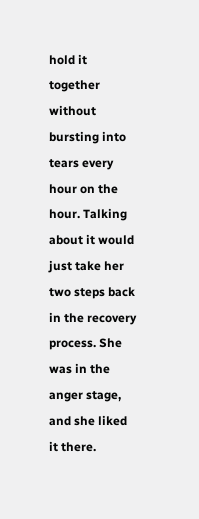hold it together without bursting into tears every hour on the hour. Talking about it would just take her two steps back in the recovery process. She was in the anger stage, and she liked it there.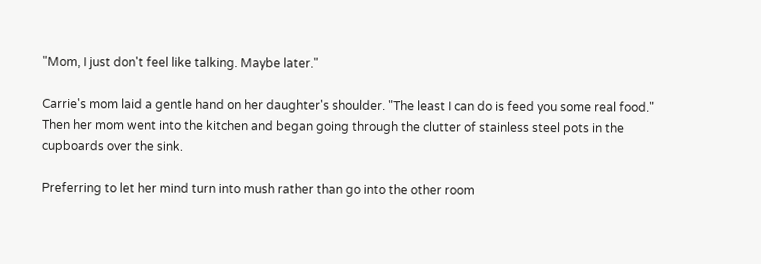"Mom, I just don't feel like talking. Maybe later."

Carrie's mom laid a gentle hand on her daughter's shoulder. "The least I can do is feed you some real food." Then her mom went into the kitchen and began going through the clutter of stainless steel pots in the cupboards over the sink.

Preferring to let her mind turn into mush rather than go into the other room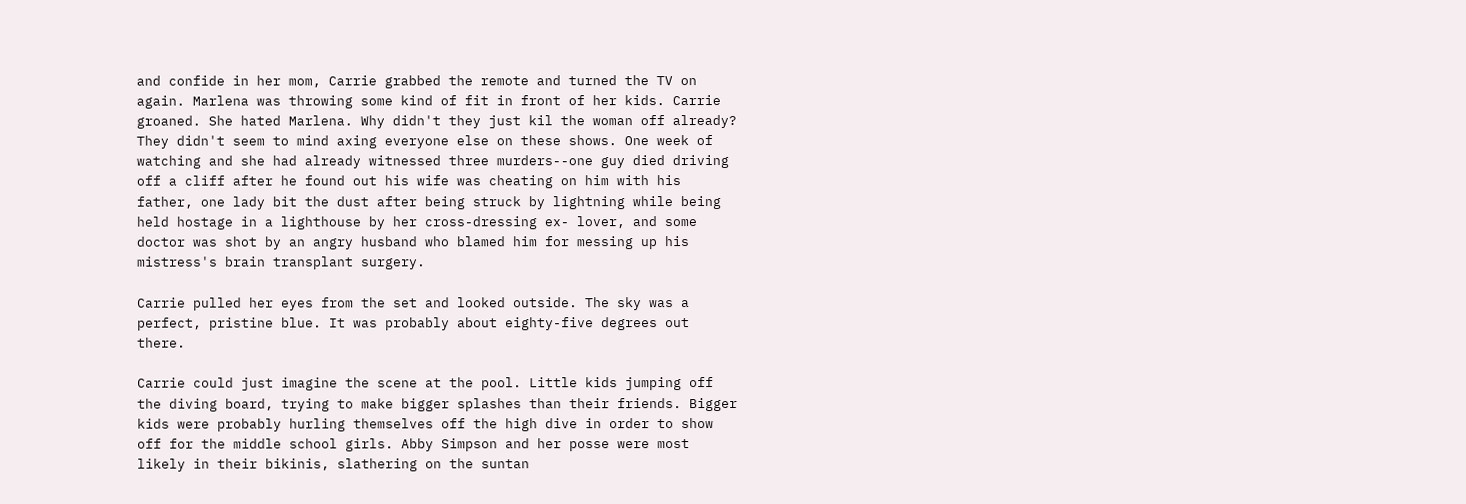and confide in her mom, Carrie grabbed the remote and turned the TV on again. Marlena was throwing some kind of fit in front of her kids. Carrie groaned. She hated Marlena. Why didn't they just kil the woman off already? They didn't seem to mind axing everyone else on these shows. One week of watching and she had already witnessed three murders--one guy died driving off a cliff after he found out his wife was cheating on him with his father, one lady bit the dust after being struck by lightning while being held hostage in a lighthouse by her cross-dressing ex- lover, and some doctor was shot by an angry husband who blamed him for messing up his mistress's brain transplant surgery.

Carrie pulled her eyes from the set and looked outside. The sky was a perfect, pristine blue. It was probably about eighty-five degrees out there.

Carrie could just imagine the scene at the pool. Little kids jumping off the diving board, trying to make bigger splashes than their friends. Bigger kids were probably hurling themselves off the high dive in order to show off for the middle school girls. Abby Simpson and her posse were most likely in their bikinis, slathering on the suntan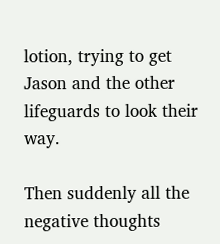lotion, trying to get Jason and the other lifeguards to look their way.

Then suddenly all the negative thoughts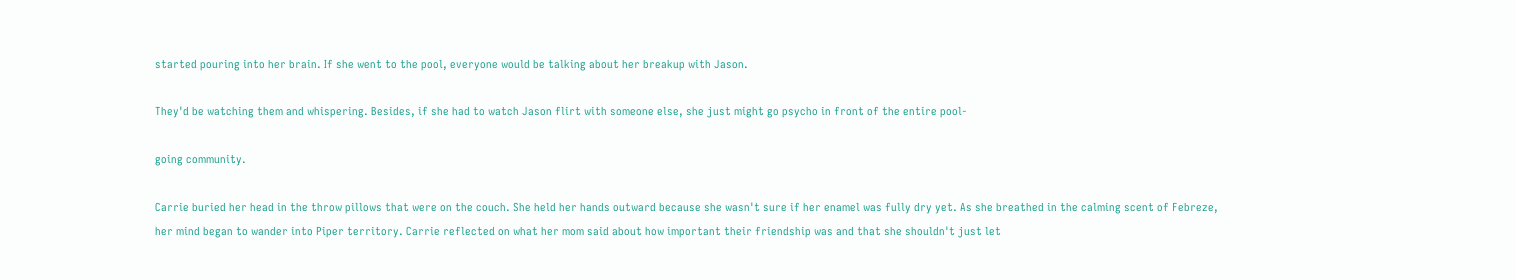started pouring into her brain. If she went to the pool, everyone would be talking about her breakup with Jason.

They'd be watching them and whispering. Besides, if she had to watch Jason flirt with someone else, she just might go psycho in front of the entire pool-

going community.

Carrie buried her head in the throw pillows that were on the couch. She held her hands outward because she wasn't sure if her enamel was fully dry yet. As she breathed in the calming scent of Febreze, her mind began to wander into Piper territory. Carrie reflected on what her mom said about how important their friendship was and that she shouldn't just let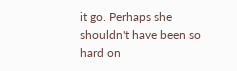it go. Perhaps she shouldn't have been so hard on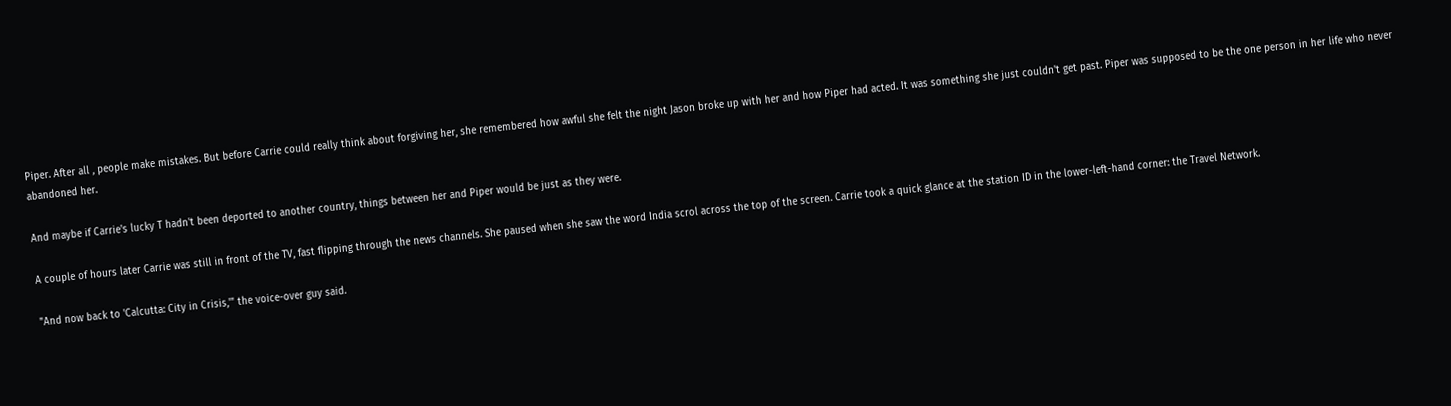Piper. After all , people make mistakes. But before Carrie could really think about forgiving her, she remembered how awful she felt the night Jason broke up with her and how Piper had acted. It was something she just couldn't get past. Piper was supposed to be the one person in her life who never abandoned her.

And maybe if Carrie's lucky T hadn't been deported to another country, things between her and Piper would be just as they were.

A couple of hours later Carrie was still in front of the TV, fast flipping through the news channels. She paused when she saw the word India scrol across the top of the screen. Carrie took a quick glance at the station ID in the lower-left-hand corner: the Travel Network.

"And now back to 'Calcutta: City in Crisis,'" the voice-over guy said.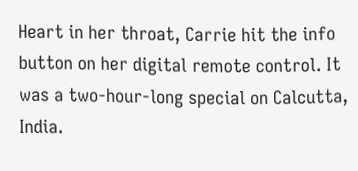Heart in her throat, Carrie hit the info button on her digital remote control. It was a two-hour-long special on Calcutta, India.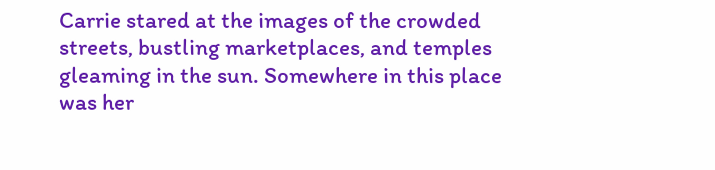Carrie stared at the images of the crowded streets, bustling marketplaces, and temples gleaming in the sun. Somewhere in this place was her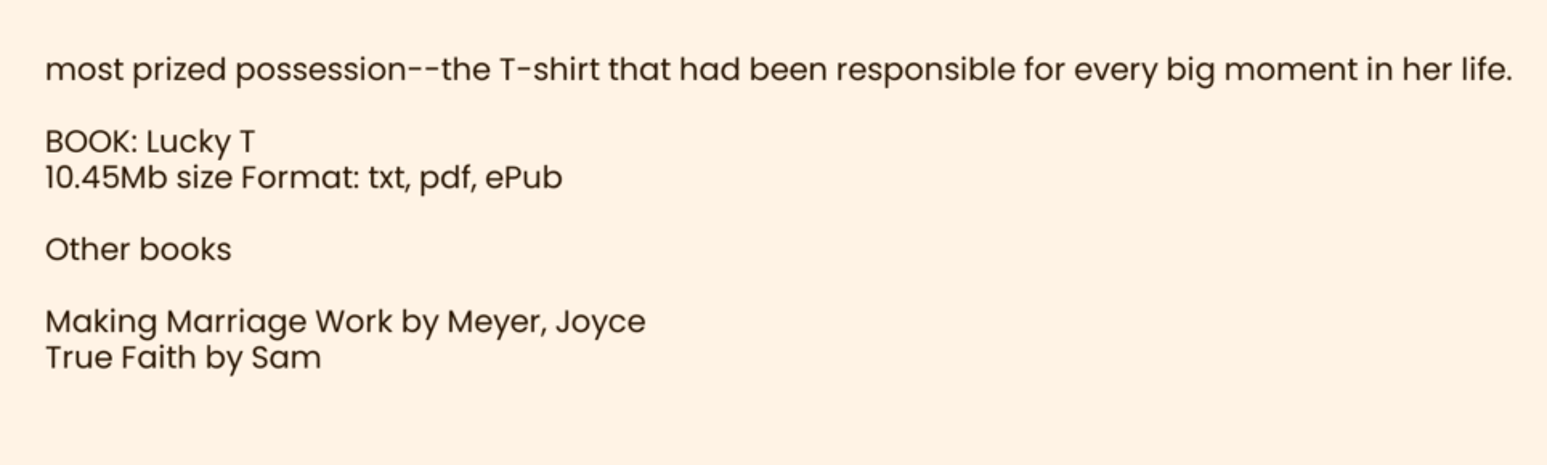most prized possession--the T-shirt that had been responsible for every big moment in her life.

BOOK: Lucky T
10.45Mb size Format: txt, pdf, ePub

Other books

Making Marriage Work by Meyer, Joyce
True Faith by Sam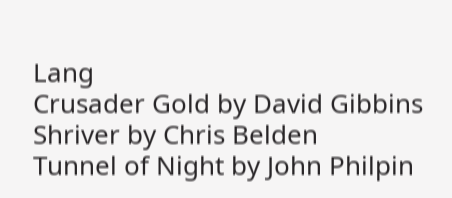Lang
Crusader Gold by David Gibbins
Shriver by Chris Belden
Tunnel of Night by John Philpin